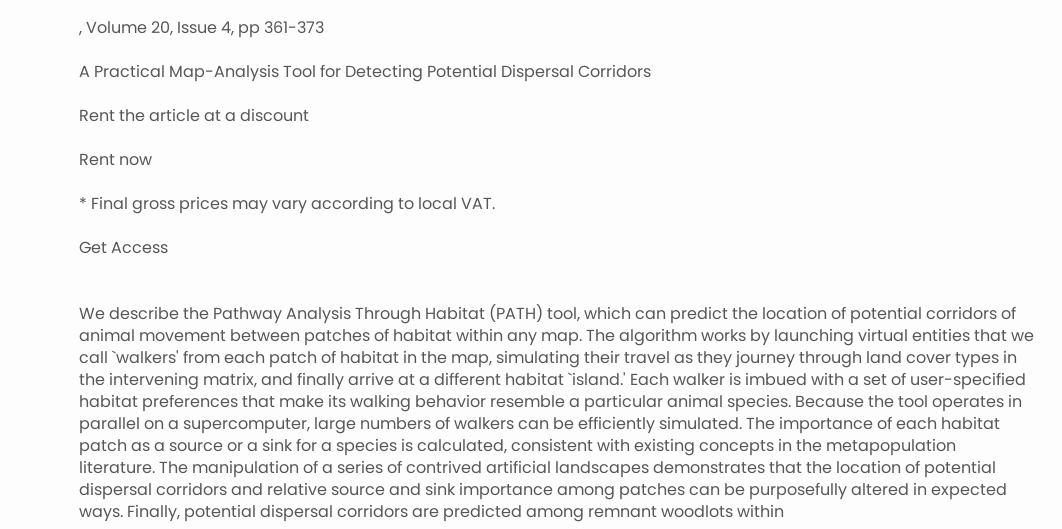, Volume 20, Issue 4, pp 361-373

A Practical Map-Analysis Tool for Detecting Potential Dispersal Corridors

Rent the article at a discount

Rent now

* Final gross prices may vary according to local VAT.

Get Access


We describe the Pathway Analysis Through Habitat (PATH) tool, which can predict the location of potential corridors of animal movement between patches of habitat within any map. The algorithm works by launching virtual entities that we call `walkers' from each patch of habitat in the map, simulating their travel as they journey through land cover types in the intervening matrix, and finally arrive at a different habitat `island.' Each walker is imbued with a set of user-specified habitat preferences that make its walking behavior resemble a particular animal species. Because the tool operates in parallel on a supercomputer, large numbers of walkers can be efficiently simulated. The importance of each habitat patch as a source or a sink for a species is calculated, consistent with existing concepts in the metapopulation literature. The manipulation of a series of contrived artificial landscapes demonstrates that the location of potential dispersal corridors and relative source and sink importance among patches can be purposefully altered in expected ways. Finally, potential dispersal corridors are predicted among remnant woodlots within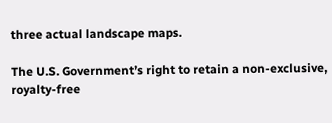three actual landscape maps.

The U.S. Government’s right to retain a non-exclusive, royalty-free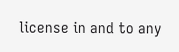license in and to any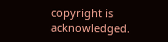copyright is acknowledged.